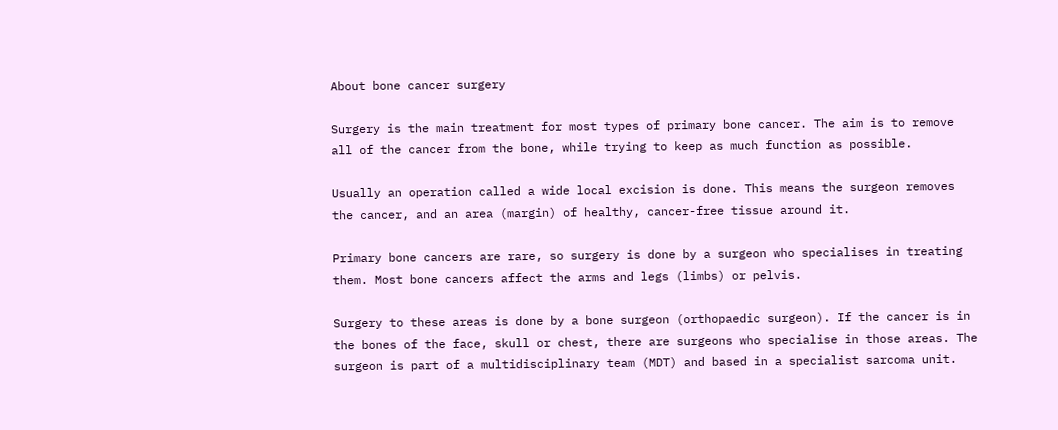About bone cancer surgery

Surgery is the main treatment for most types of primary bone cancer. The aim is to remove all of the cancer from the bone, while trying to keep as much function as possible.

Usually an operation called a wide local excision is done. This means the surgeon removes the cancer, and an area (margin) of healthy, cancer-free tissue around it.

Primary bone cancers are rare, so surgery is done by a surgeon who specialises in treating them. Most bone cancers affect the arms and legs (limbs) or pelvis.

Surgery to these areas is done by a bone surgeon (orthopaedic surgeon). If the cancer is in the bones of the face, skull or chest, there are surgeons who specialise in those areas. The surgeon is part of a multidisciplinary team (MDT) and based in a specialist sarcoma unit.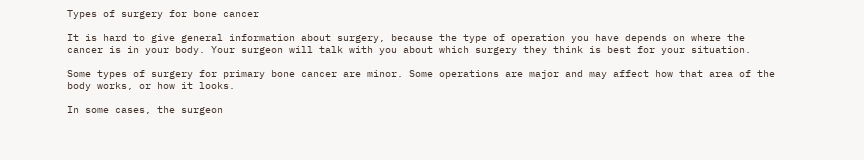Types of surgery for bone cancer

It is hard to give general information about surgery, because the type of operation you have depends on where the cancer is in your body. Your surgeon will talk with you about which surgery they think is best for your situation.

Some types of surgery for primary bone cancer are minor. Some operations are major and may affect how that area of the body works, or how it looks.

In some cases, the surgeon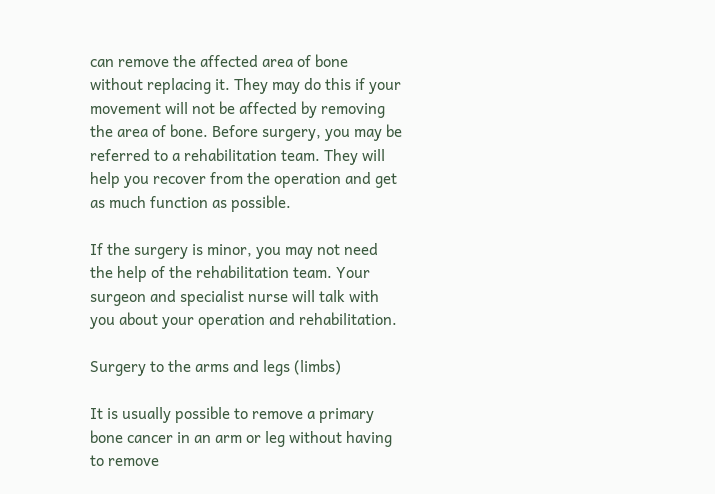can remove the affected area of bone without replacing it. They may do this if your movement will not be affected by removing the area of bone. Before surgery, you may be referred to a rehabilitation team. They will help you recover from the operation and get as much function as possible.

If the surgery is minor, you may not need the help of the rehabilitation team. Your surgeon and specialist nurse will talk with you about your operation and rehabilitation.

Surgery to the arms and legs (limbs)

It is usually possible to remove a primary bone cancer in an arm or leg without having to remove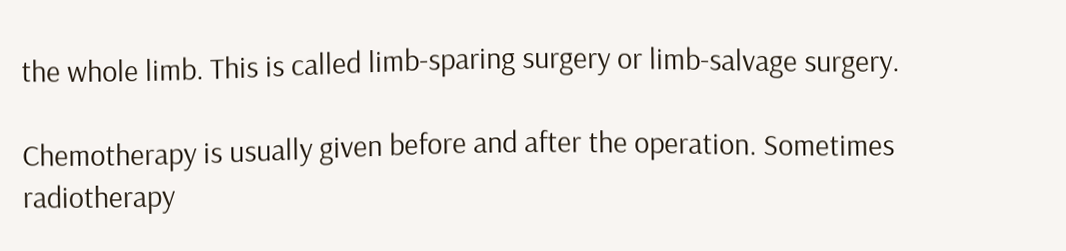the whole limb. This is called limb-sparing surgery or limb-salvage surgery.

Chemotherapy is usually given before and after the operation. Sometimes radiotherapy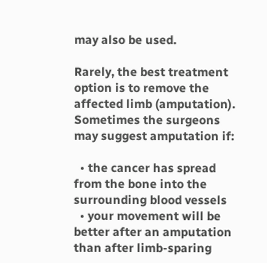may also be used.

Rarely, the best treatment option is to remove the affected limb (amputation). Sometimes the surgeons may suggest amputation if:

  • the cancer has spread from the bone into the surrounding blood vessels
  • your movement will be better after an amputation than after limb-sparing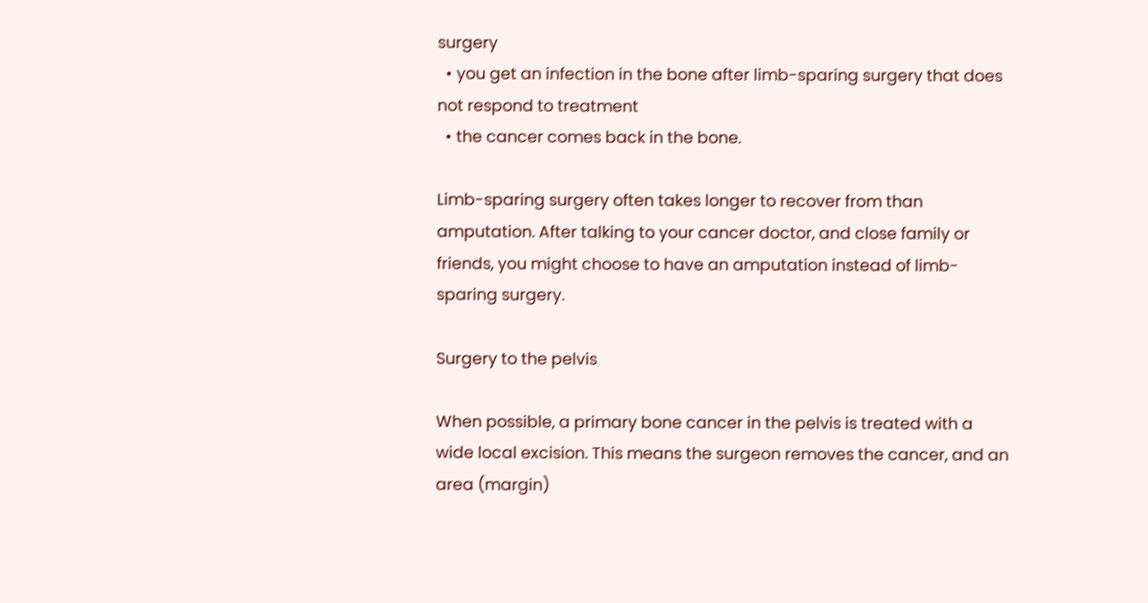surgery
  • you get an infection in the bone after limb-sparing surgery that does not respond to treatment
  • the cancer comes back in the bone.

Limb-sparing surgery often takes longer to recover from than amputation. After talking to your cancer doctor, and close family or friends, you might choose to have an amputation instead of limb-sparing surgery.

Surgery to the pelvis

When possible, a primary bone cancer in the pelvis is treated with a wide local excision. This means the surgeon removes the cancer, and an area (margin)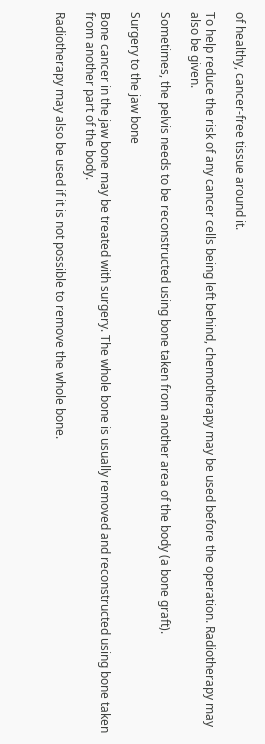of healthy, cancer-free tissue around it.

To help reduce the risk of any cancer cells being left behind, chemotherapy may be used before the operation. Radiotherapy may also be given.

Sometimes, the pelvis needs to be reconstructed using bone taken from another area of the body (a bone graft).

Surgery to the jaw bone

Bone cancer in the jaw bone may be treated with surgery. The whole bone is usually removed and reconstructed using bone taken from another part of the body.

Radiotherapy may also be used if it is not possible to remove the whole bone.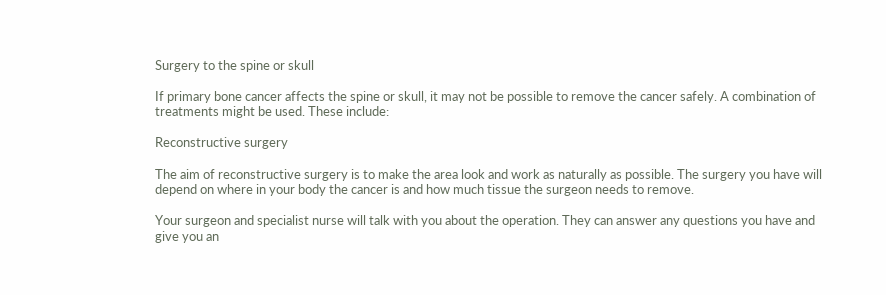Surgery to the spine or skull

If primary bone cancer affects the spine or skull, it may not be possible to remove the cancer safely. A combination of treatments might be used. These include:

Reconstructive surgery

The aim of reconstructive surgery is to make the area look and work as naturally as possible. The surgery you have will depend on where in your body the cancer is and how much tissue the surgeon needs to remove.

Your surgeon and specialist nurse will talk with you about the operation. They can answer any questions you have and give you an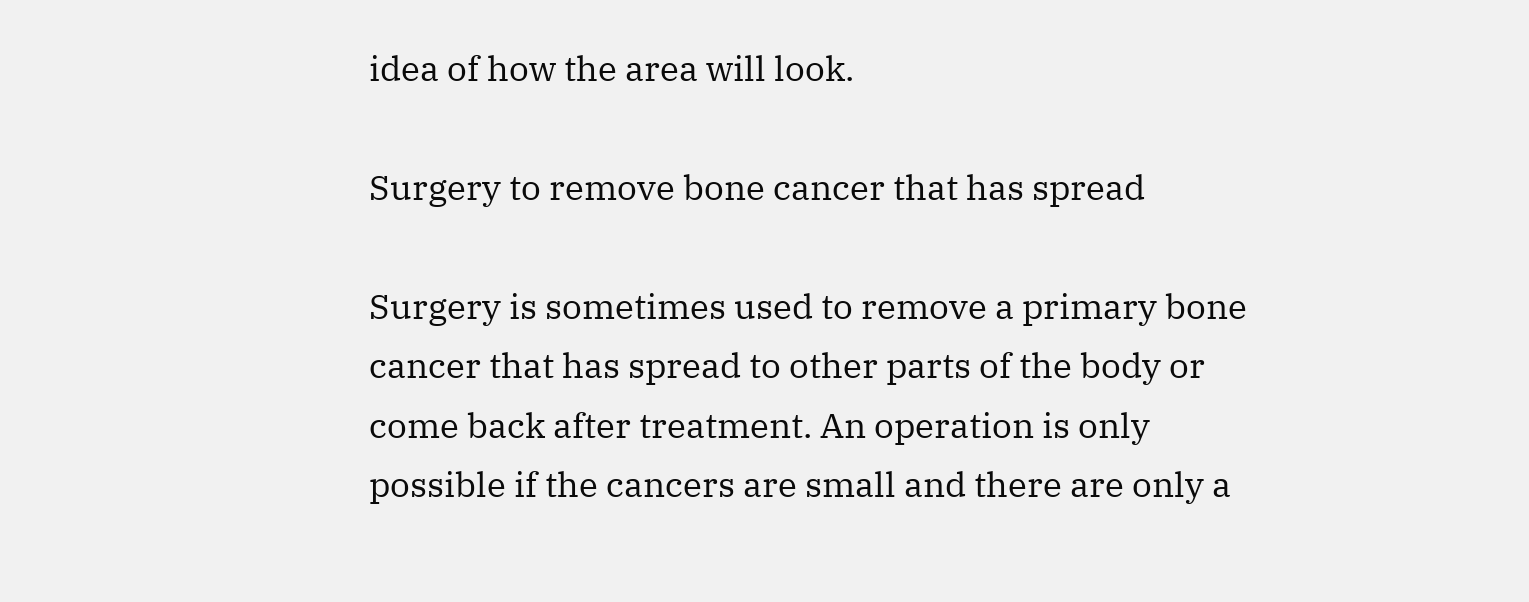idea of how the area will look.

Surgery to remove bone cancer that has spread

Surgery is sometimes used to remove a primary bone cancer that has spread to other parts of the body or come back after treatment. An operation is only possible if the cancers are small and there are only a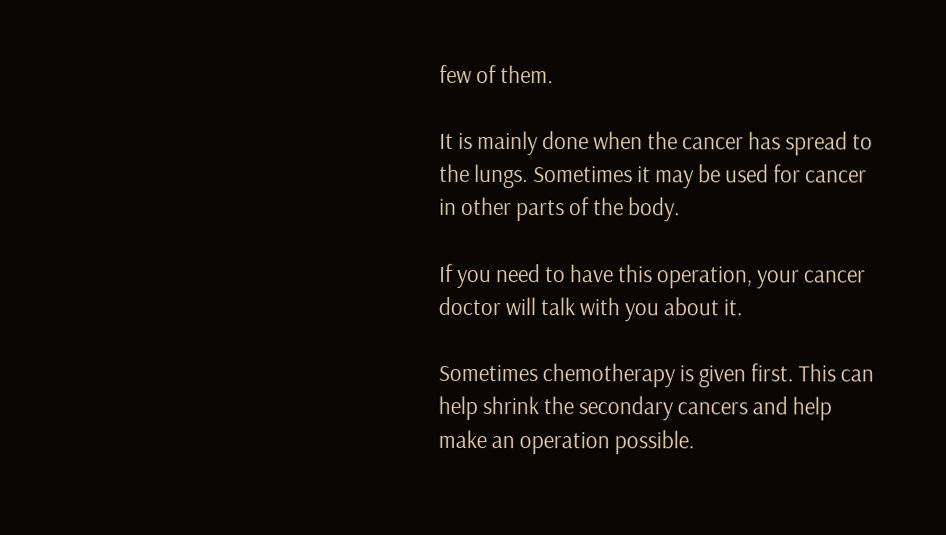few of them.

It is mainly done when the cancer has spread to the lungs. Sometimes it may be used for cancer in other parts of the body.

If you need to have this operation, your cancer doctor will talk with you about it.

Sometimes chemotherapy is given first. This can help shrink the secondary cancers and help make an operation possible.